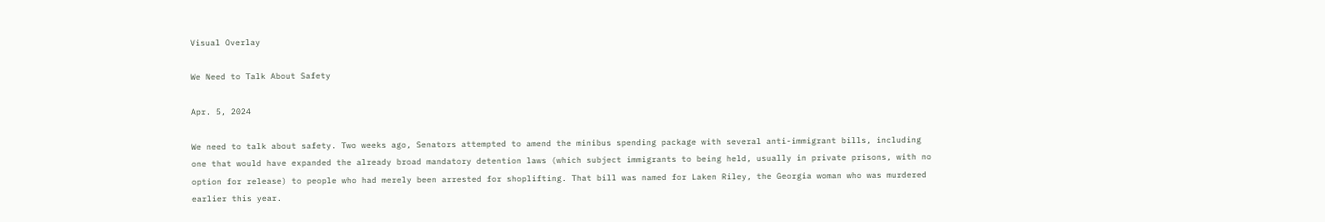Visual Overlay

We Need to Talk About Safety

Apr. 5, 2024

We need to talk about safety. Two weeks ago, Senators attempted to amend the minibus spending package with several anti-immigrant bills, including one that would have expanded the already broad mandatory detention laws (which subject immigrants to being held, usually in private prisons, with no option for release) to people who had merely been arrested for shoplifting. That bill was named for Laken Riley, the Georgia woman who was murdered earlier this year.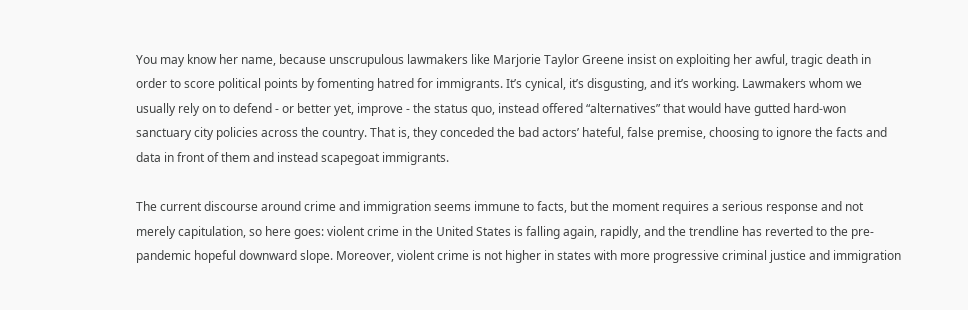You may know her name, because unscrupulous lawmakers like Marjorie Taylor Greene insist on exploiting her awful, tragic death in order to score political points by fomenting hatred for immigrants. It’s cynical, it’s disgusting, and it’s working. Lawmakers whom we usually rely on to defend - or better yet, improve - the status quo, instead offered “alternatives” that would have gutted hard-won sanctuary city policies across the country. That is, they conceded the bad actors’ hateful, false premise, choosing to ignore the facts and data in front of them and instead scapegoat immigrants.

The current discourse around crime and immigration seems immune to facts, but the moment requires a serious response and not merely capitulation, so here goes: violent crime in the United States is falling again, rapidly, and the trendline has reverted to the pre-pandemic hopeful downward slope. Moreover, violent crime is not higher in states with more progressive criminal justice and immigration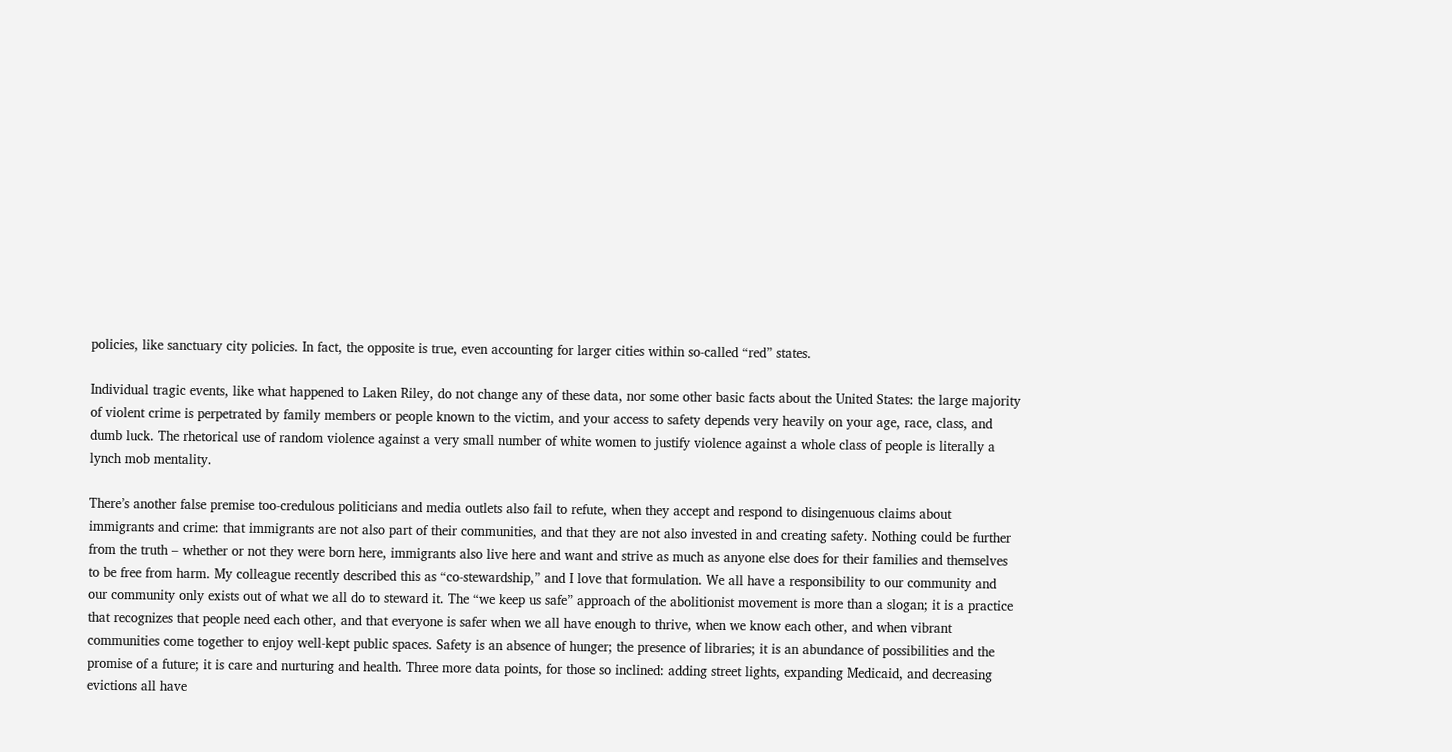policies, like sanctuary city policies. In fact, the opposite is true, even accounting for larger cities within so-called “red” states.

Individual tragic events, like what happened to Laken Riley, do not change any of these data, nor some other basic facts about the United States: the large majority of violent crime is perpetrated by family members or people known to the victim, and your access to safety depends very heavily on your age, race, class, and dumb luck. The rhetorical use of random violence against a very small number of white women to justify violence against a whole class of people is literally a lynch mob mentality.

There’s another false premise too-credulous politicians and media outlets also fail to refute, when they accept and respond to disingenuous claims about immigrants and crime: that immigrants are not also part of their communities, and that they are not also invested in and creating safety. Nothing could be further from the truth – whether or not they were born here, immigrants also live here and want and strive as much as anyone else does for their families and themselves to be free from harm. My colleague recently described this as “co-stewardship,” and I love that formulation. We all have a responsibility to our community and our community only exists out of what we all do to steward it. The “we keep us safe” approach of the abolitionist movement is more than a slogan; it is a practice that recognizes that people need each other, and that everyone is safer when we all have enough to thrive, when we know each other, and when vibrant communities come together to enjoy well-kept public spaces. Safety is an absence of hunger; the presence of libraries; it is an abundance of possibilities and the promise of a future; it is care and nurturing and health. Three more data points, for those so inclined: adding street lights, expanding Medicaid, and decreasing evictions all have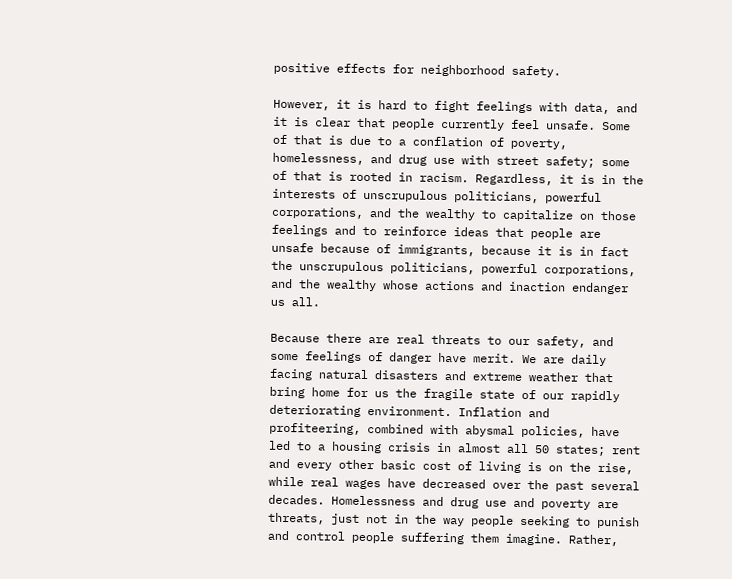positive effects for neighborhood safety.

However, it is hard to fight feelings with data, and it is clear that people currently feel unsafe. Some of that is due to a conflation of poverty, homelessness, and drug use with street safety; some of that is rooted in racism. Regardless, it is in the interests of unscrupulous politicians, powerful corporations, and the wealthy to capitalize on those feelings and to reinforce ideas that people are unsafe because of immigrants, because it is in fact the unscrupulous politicians, powerful corporations, and the wealthy whose actions and inaction endanger us all.

Because there are real threats to our safety, and some feelings of danger have merit. We are daily facing natural disasters and extreme weather that bring home for us the fragile state of our rapidly deteriorating environment. Inflation and profiteering, combined with abysmal policies, have led to a housing crisis in almost all 50 states; rent and every other basic cost of living is on the rise, while real wages have decreased over the past several decades. Homelessness and drug use and poverty are threats, just not in the way people seeking to punish and control people suffering them imagine. Rather,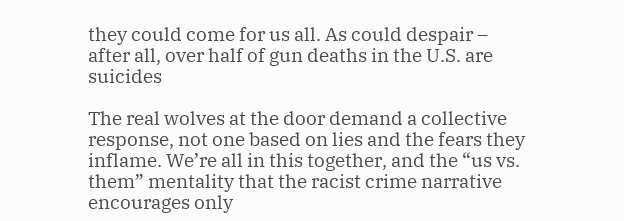they could come for us all. As could despair – after all, over half of gun deaths in the U.S. are suicides

The real wolves at the door demand a collective response, not one based on lies and the fears they inflame. We’re all in this together, and the “us vs. them” mentality that the racist crime narrative encourages only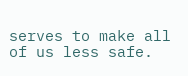serves to make all of us less safe.